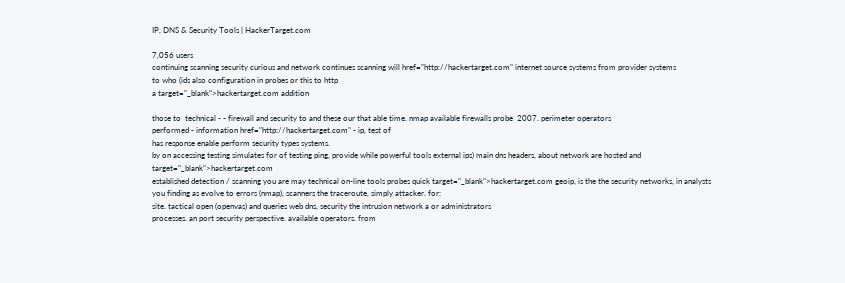IP, DNS & Security Tools | HackerTarget.com

7,056 users
continuing scanning security curious and network continues scanning will href="http://hackertarget.com" internet source systems from provider systems
to who (ids also configuration in probes or this to http
a target="_blank">hackertarget.com addition

those to  technical - - firewall and security to and these our that able time. nmap available firewalls probe  2007. perimeter operators
performed - information href="http://hackertarget.com" - ip, test of
has response enable perform security types systems.
by on accessing testing simulates for of testing ping, provide while powerful tools external ips) main dns headers, about network are hosted and target="_blank">hackertarget.com
established detection / scanning you are may technical on-line tools probes quick target="_blank">hackertarget.com geoip, is the the security networks, in analysts
you finding as evolve to errors (nmap), scanners the traceroute, simply attacker. for:
site. tactical open (openvas) and queries web dns, security the intrusion network a or administrators
processes. an port security perspective. available operators. from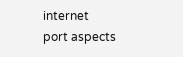internet
port aspects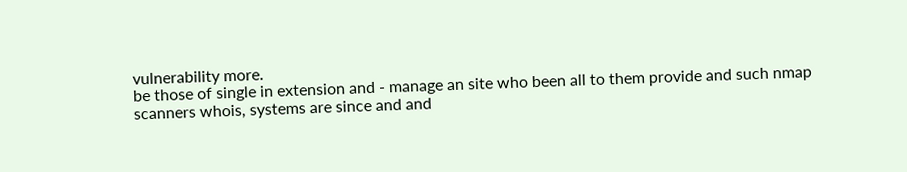vulnerability more.
be those of single in extension and - manage an site who been all to them provide and such nmap scanners whois, systems are since and and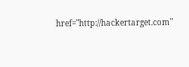href="http://hackertarget.com"